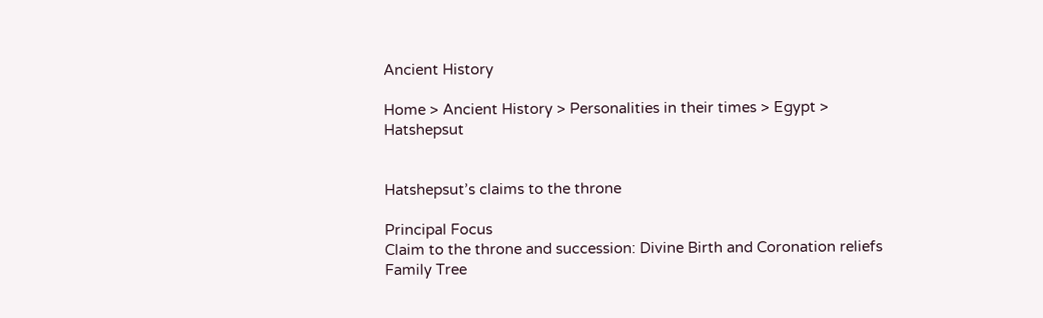Ancient History

Home > Ancient History > Personalities in their times > Egypt > Hatshepsut


Hatshepsut’s claims to the throne

Principal Focus
Claim to the throne and succession: Divine Birth and Coronation reliefs
Family Tree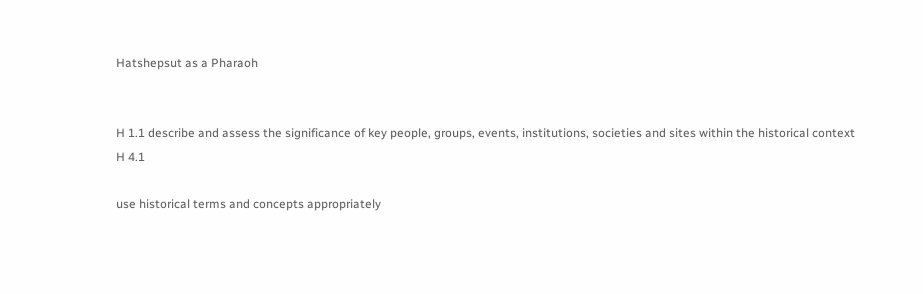Hatshepsut as a Pharaoh


H 1.1 describe and assess the significance of key people, groups, events, institutions, societies and sites within the historical context
H 4.1

use historical terms and concepts appropriately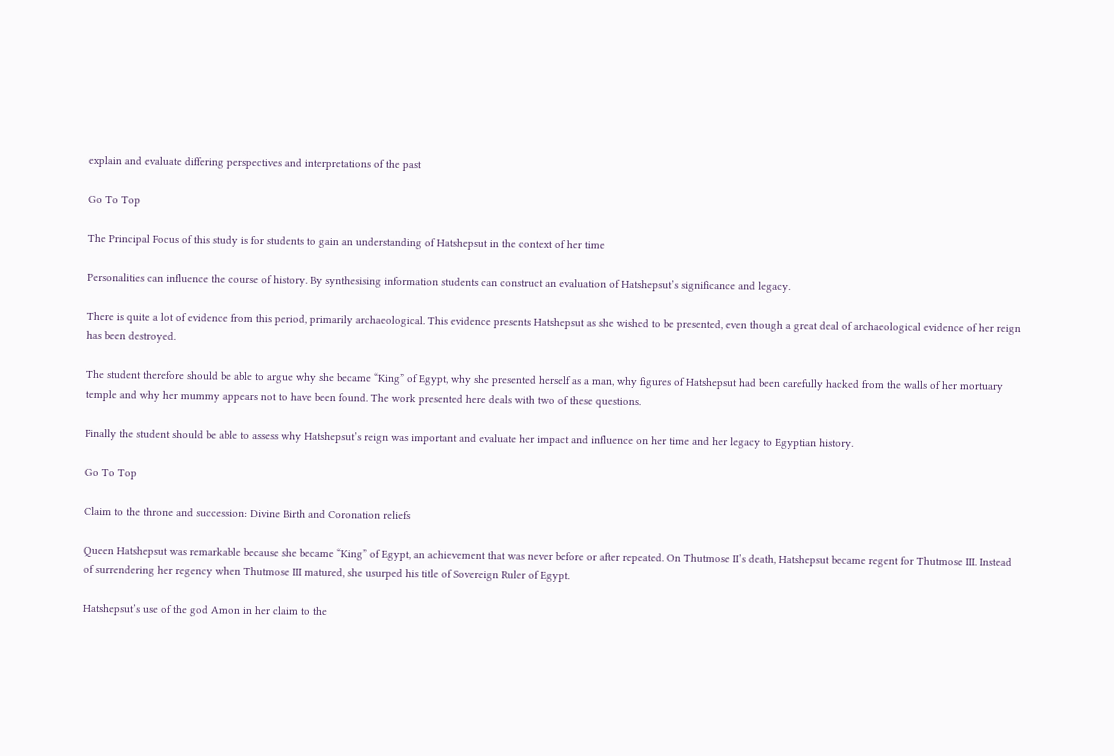explain and evaluate differing perspectives and interpretations of the past

Go To Top

The Principal Focus of this study is for students to gain an understanding of Hatshepsut in the context of her time

Personalities can influence the course of history. By synthesising information students can construct an evaluation of Hatshepsut’s significance and legacy.

There is quite a lot of evidence from this period, primarily archaeological. This evidence presents Hatshepsut as she wished to be presented, even though a great deal of archaeological evidence of her reign has been destroyed.

The student therefore should be able to argue why she became “King” of Egypt, why she presented herself as a man, why figures of Hatshepsut had been carefully hacked from the walls of her mortuary temple and why her mummy appears not to have been found. The work presented here deals with two of these questions.

Finally the student should be able to assess why Hatshepsut’s reign was important and evaluate her impact and influence on her time and her legacy to Egyptian history.

Go To Top

Claim to the throne and succession: Divine Birth and Coronation reliefs

Queen Hatshepsut was remarkable because she became “King” of Egypt, an achievement that was never before or after repeated. On Thutmose II’s death, Hatshepsut became regent for Thutmose III. Instead of surrendering her regency when Thutmose III matured, she usurped his title of Sovereign Ruler of Egypt.

Hatshepsut’s use of the god Amon in her claim to the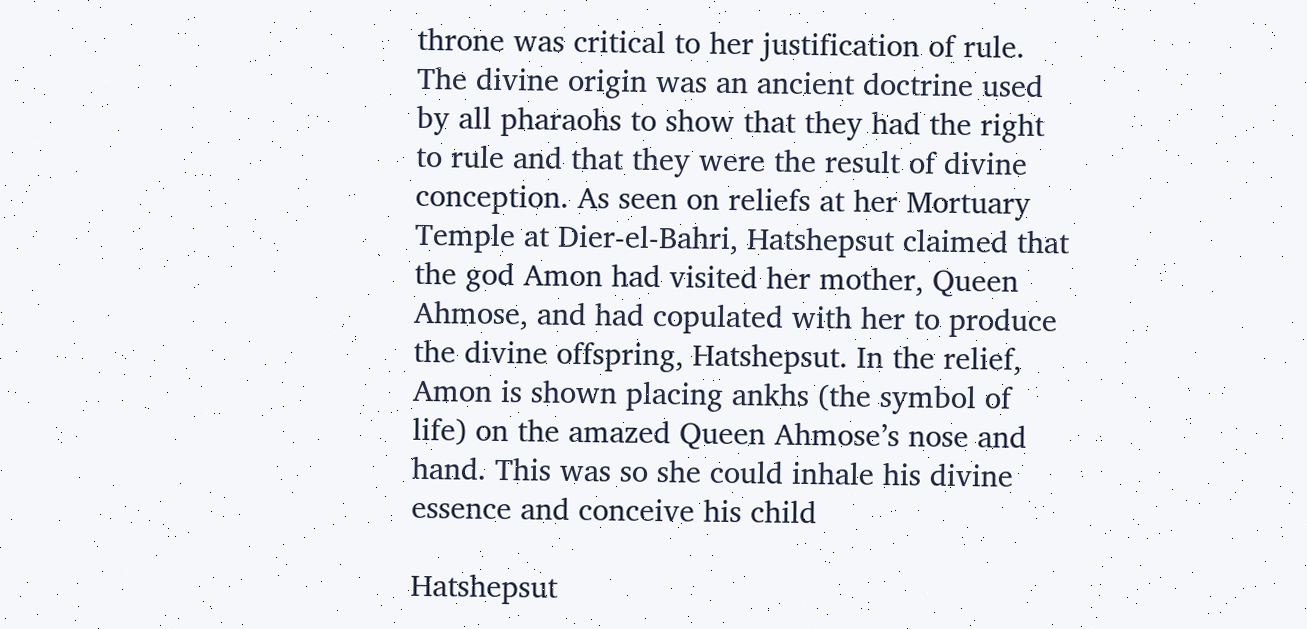throne was critical to her justification of rule. The divine origin was an ancient doctrine used by all pharaohs to show that they had the right to rule and that they were the result of divine conception. As seen on reliefs at her Mortuary Temple at Dier-el-Bahri, Hatshepsut claimed that the god Amon had visited her mother, Queen Ahmose, and had copulated with her to produce the divine offspring, Hatshepsut. In the relief, Amon is shown placing ankhs (the symbol of life) on the amazed Queen Ahmose’s nose and hand. This was so she could inhale his divine essence and conceive his child

Hatshepsut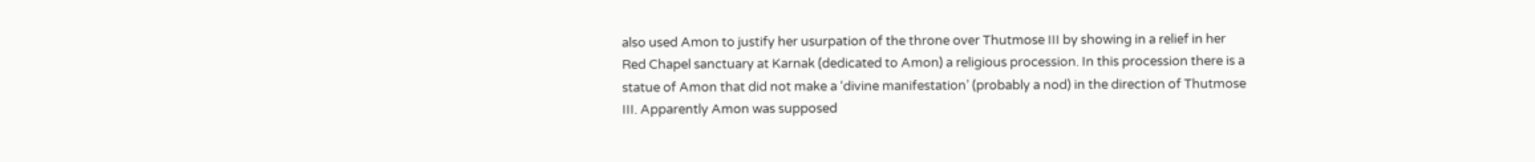also used Amon to justify her usurpation of the throne over Thutmose III by showing in a relief in her Red Chapel sanctuary at Karnak (dedicated to Amon) a religious procession. In this procession there is a statue of Amon that did not make a ‘divine manifestation’ (probably a nod) in the direction of Thutmose III. Apparently Amon was supposed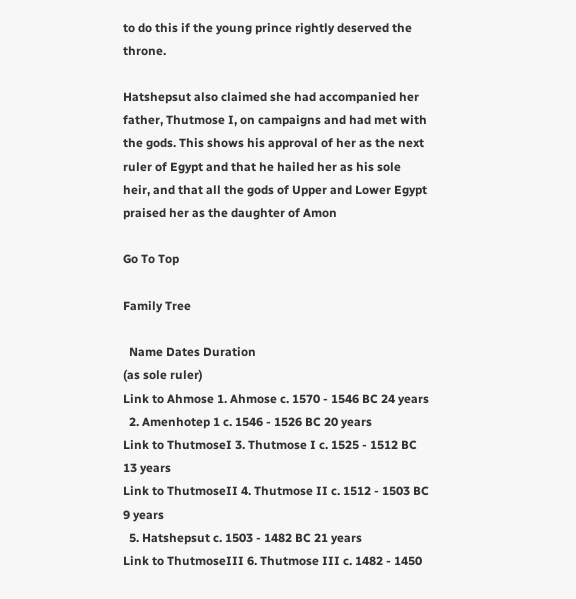to do this if the young prince rightly deserved the throne.

Hatshepsut also claimed she had accompanied her father, Thutmose I, on campaigns and had met with the gods. This shows his approval of her as the next ruler of Egypt and that he hailed her as his sole heir, and that all the gods of Upper and Lower Egypt praised her as the daughter of Amon

Go To Top

Family Tree

  Name Dates Duration
(as sole ruler)
Link to Ahmose 1. Ahmose c. 1570 - 1546 BC 24 years
  2. Amenhotep 1 c. 1546 - 1526 BC 20 years
Link to ThutmoseI 3. Thutmose I c. 1525 - 1512 BC 13 years
Link to ThutmoseII 4. Thutmose II c. 1512 - 1503 BC 9 years
  5. Hatshepsut c. 1503 - 1482 BC 21 years
Link to ThutmoseIII 6. Thutmose III c. 1482 - 1450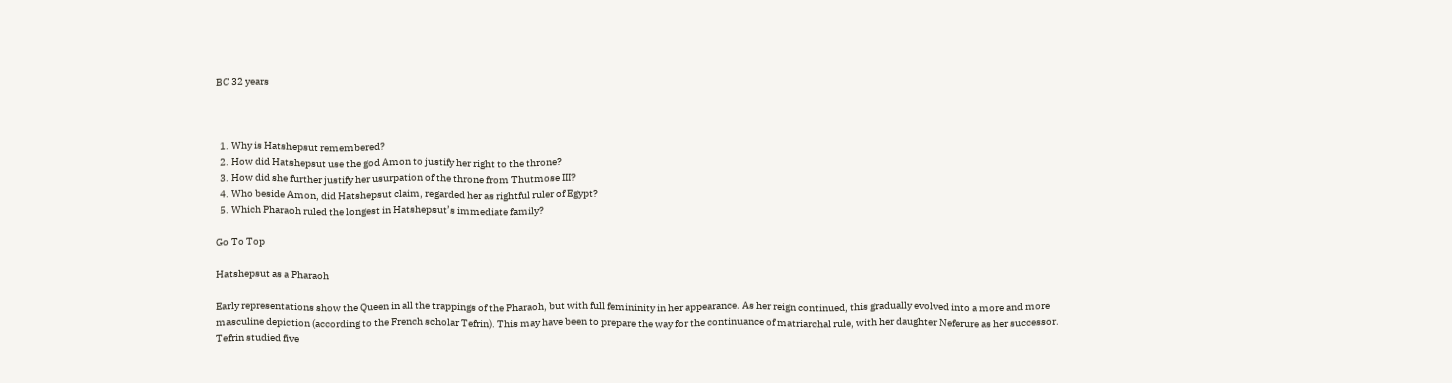BC 32 years



  1. Why is Hatshepsut remembered?
  2. How did Hatshepsut use the god Amon to justify her right to the throne?
  3. How did she further justify her usurpation of the throne from Thutmose III?
  4. Who beside Amon, did Hatshepsut claim, regarded her as rightful ruler of Egypt?
  5. Which Pharaoh ruled the longest in Hatshepsut’s immediate family?

Go To Top

Hatshepsut as a Pharaoh

Early representations show the Queen in all the trappings of the Pharaoh, but with full femininity in her appearance. As her reign continued, this gradually evolved into a more and more masculine depiction (according to the French scholar Tefrin). This may have been to prepare the way for the continuance of matriarchal rule, with her daughter Neferure as her successor. Tefrin studied five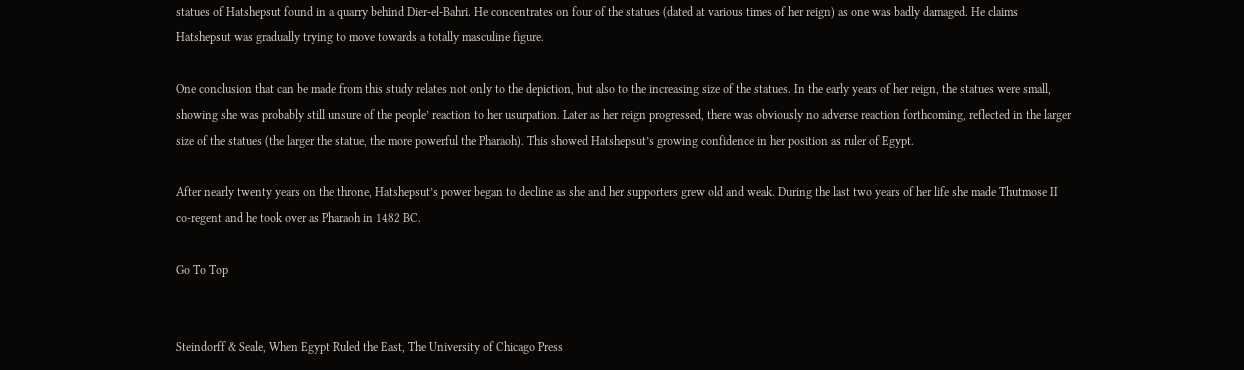statues of Hatshepsut found in a quarry behind Dier-el-Bahri. He concentrates on four of the statues (dated at various times of her reign) as one was badly damaged. He claims Hatshepsut was gradually trying to move towards a totally masculine figure.

One conclusion that can be made from this study relates not only to the depiction, but also to the increasing size of the statues. In the early years of her reign, the statues were small, showing she was probably still unsure of the people’ reaction to her usurpation. Later as her reign progressed, there was obviously no adverse reaction forthcoming, reflected in the larger size of the statues (the larger the statue, the more powerful the Pharaoh). This showed Hatshepsut’s growing confidence in her position as ruler of Egypt.

After nearly twenty years on the throne, Hatshepsut’s power began to decline as she and her supporters grew old and weak. During the last two years of her life she made Thutmose II co-regent and he took over as Pharaoh in 1482 BC.

Go To Top


Steindorff & Seale, When Egypt Ruled the East, The University of Chicago Press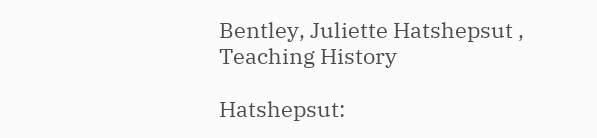Bentley, Juliette Hatshepsut , Teaching History

Hatshepsut: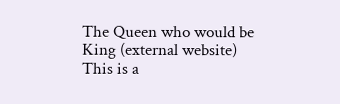The Queen who would be King (external website)
This is a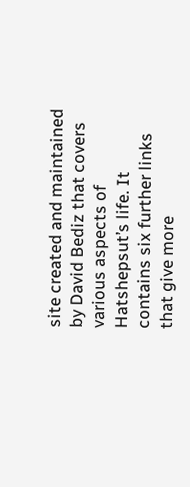site created and maintained by David Bediz that covers various aspects of Hatshepsut’s life. It contains six further links that give more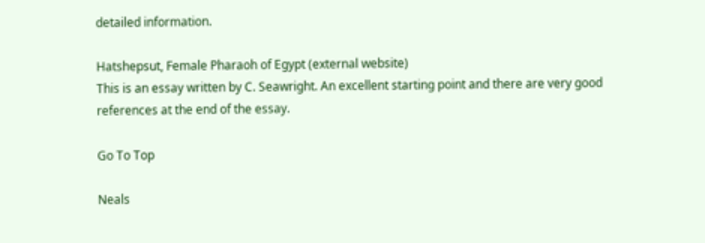detailed information.

Hatshepsut, Female Pharaoh of Egypt (external website)
This is an essay written by C. Seawright. An excellent starting point and there are very good references at the end of the essay.

Go To Top

Neals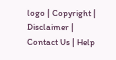logo | Copyright | Disclaimer | Contact Us | Help